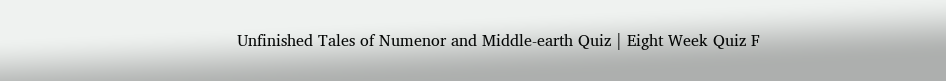Unfinished Tales of Numenor and Middle-earth Quiz | Eight Week Quiz F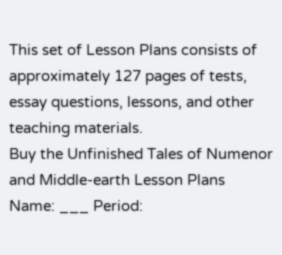This set of Lesson Plans consists of approximately 127 pages of tests, essay questions, lessons, and other teaching materials.
Buy the Unfinished Tales of Numenor and Middle-earth Lesson Plans
Name: ___ Period: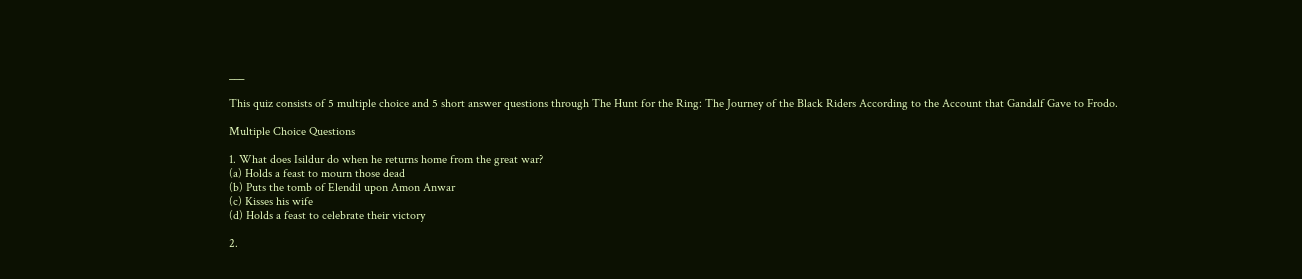___

This quiz consists of 5 multiple choice and 5 short answer questions through The Hunt for the Ring: The Journey of the Black Riders According to the Account that Gandalf Gave to Frodo.

Multiple Choice Questions

1. What does Isildur do when he returns home from the great war?
(a) Holds a feast to mourn those dead
(b) Puts the tomb of Elendil upon Amon Anwar
(c) Kisses his wife
(d) Holds a feast to celebrate their victory

2.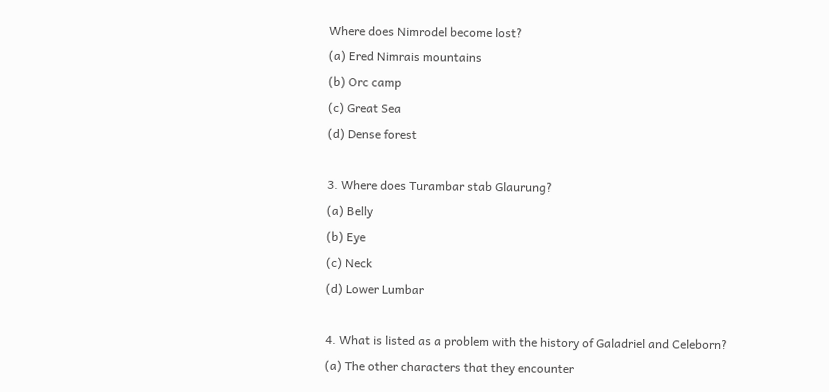Where does Nimrodel become lost?
(a) Ered Nimrais mountains
(b) Orc camp
(c) Great Sea
(d) Dense forest

3. Where does Turambar stab Glaurung?
(a) Belly
(b) Eye
(c) Neck
(d) Lower Lumbar

4. What is listed as a problem with the history of Galadriel and Celeborn?
(a) The other characters that they encounter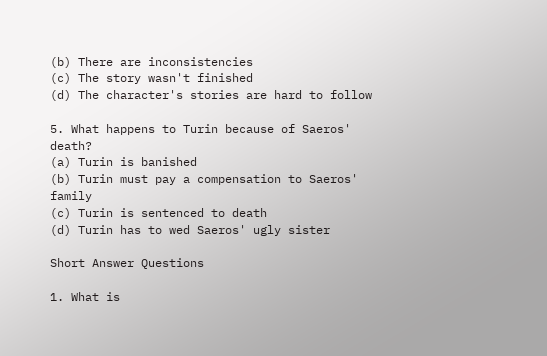(b) There are inconsistencies
(c) The story wasn't finished
(d) The character's stories are hard to follow

5. What happens to Turin because of Saeros' death?
(a) Turin is banished
(b) Turin must pay a compensation to Saeros' family
(c) Turin is sentenced to death
(d) Turin has to wed Saeros' ugly sister

Short Answer Questions

1. What is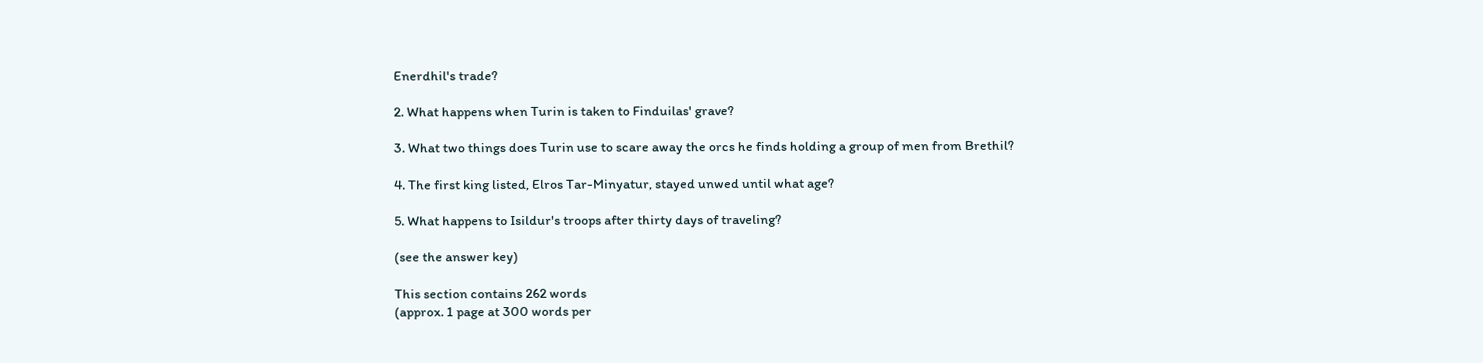Enerdhil's trade?

2. What happens when Turin is taken to Finduilas' grave?

3. What two things does Turin use to scare away the orcs he finds holding a group of men from Brethil?

4. The first king listed, Elros Tar-Minyatur, stayed unwed until what age?

5. What happens to Isildur's troops after thirty days of traveling?

(see the answer key)

This section contains 262 words
(approx. 1 page at 300 words per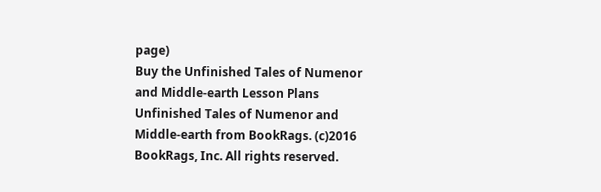page)
Buy the Unfinished Tales of Numenor and Middle-earth Lesson Plans
Unfinished Tales of Numenor and Middle-earth from BookRags. (c)2016 BookRags, Inc. All rights reserved.